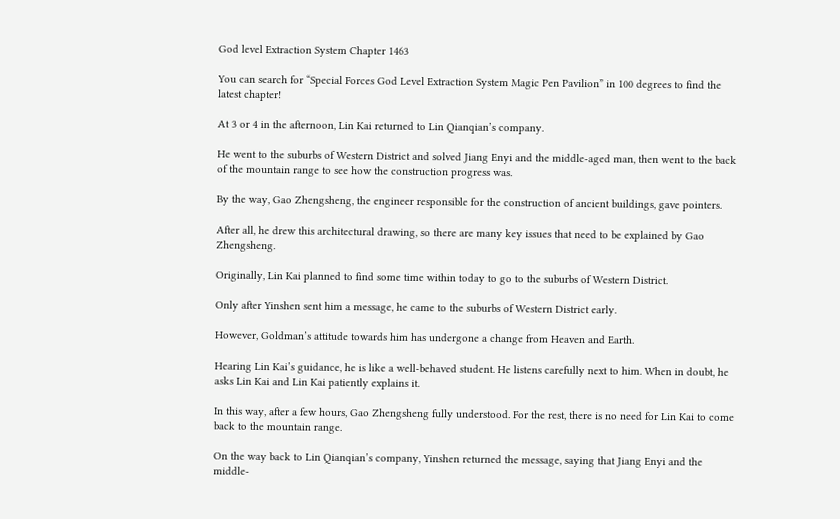God level Extraction System Chapter 1463

You can search for “Special Forces God Level Extraction System Magic Pen Pavilion” in 100 degrees to find the latest chapter!

At 3 or 4 in the afternoon, Lin Kai returned to Lin Qianqian’s company.

He went to the suburbs of Western District and solved Jiang Enyi and the middle-aged man, then went to the back of the mountain range to see how the construction progress was.

By the way, Gao Zhengsheng, the engineer responsible for the construction of ancient buildings, gave pointers.

After all, he drew this architectural drawing, so there are many key issues that need to be explained by Gao Zhengsheng.

Originally, Lin Kai planned to find some time within today to go to the suburbs of Western District.

Only after Yinshen sent him a message, he came to the suburbs of Western District early.

However, Goldman’s attitude towards him has undergone a change from Heaven and Earth.

Hearing Lin Kai’s guidance, he is like a well-behaved student. He listens carefully next to him. When in doubt, he asks Lin Kai and Lin Kai patiently explains it.

In this way, after a few hours, Gao Zhengsheng fully understood. For the rest, there is no need for Lin Kai to come back to the mountain range.

On the way back to Lin Qianqian’s company, Yinshen returned the message, saying that Jiang Enyi and the middle-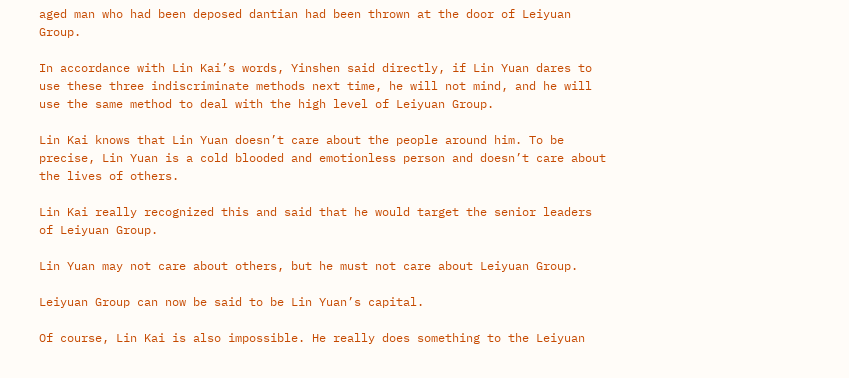aged man who had been deposed dantian had been thrown at the door of Leiyuan Group.

In accordance with Lin Kai’s words, Yinshen said directly, if Lin Yuan dares to use these three indiscriminate methods next time, he will not mind, and he will use the same method to deal with the high level of Leiyuan Group.

Lin Kai knows that Lin Yuan doesn’t care about the people around him. To be precise, Lin Yuan is a cold blooded and emotionless person and doesn’t care about the lives of others.

Lin Kai really recognized this and said that he would target the senior leaders of Leiyuan Group.

Lin Yuan may not care about others, but he must not care about Leiyuan Group.

Leiyuan Group can now be said to be Lin Yuan’s capital.

Of course, Lin Kai is also impossible. He really does something to the Leiyuan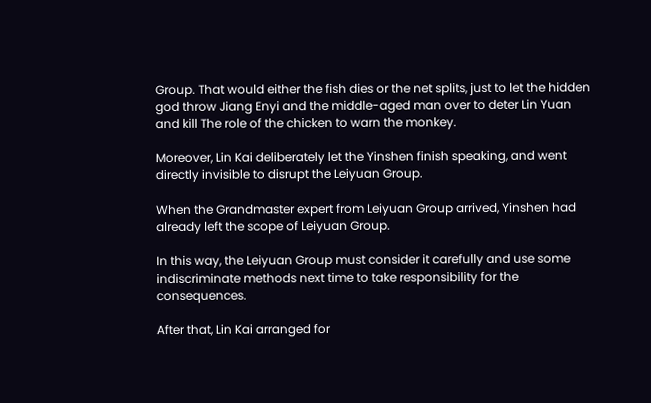Group. That would either the fish dies or the net splits, just to let the hidden god throw Jiang Enyi and the middle-aged man over to deter Lin Yuan and kill The role of the chicken to warn the monkey.

Moreover, Lin Kai deliberately let the Yinshen finish speaking, and went directly invisible to disrupt the Leiyuan Group.

When the Grandmaster expert from Leiyuan Group arrived, Yinshen had already left the scope of Leiyuan Group.

In this way, the Leiyuan Group must consider it carefully and use some indiscriminate methods next time to take responsibility for the consequences.

After that, Lin Kai arranged for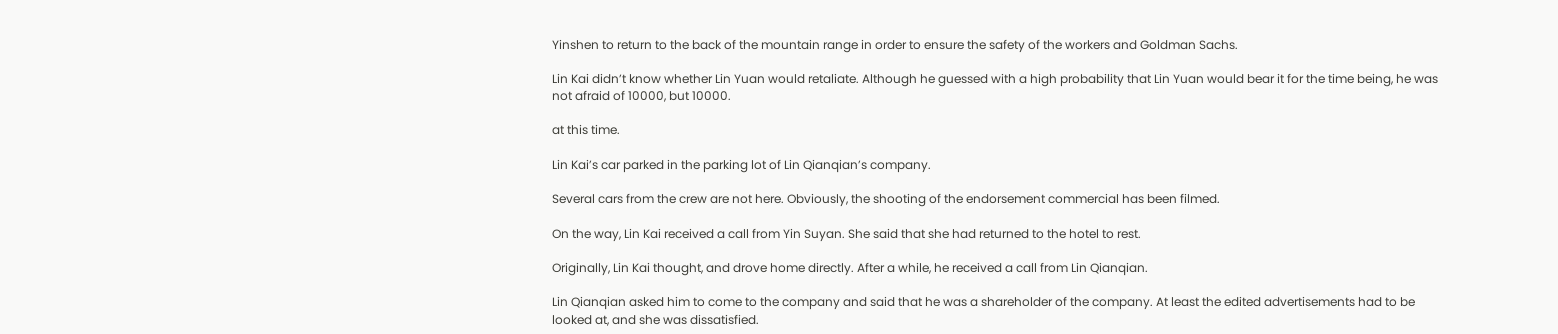Yinshen to return to the back of the mountain range in order to ensure the safety of the workers and Goldman Sachs.

Lin Kai didn’t know whether Lin Yuan would retaliate. Although he guessed with a high probability that Lin Yuan would bear it for the time being, he was not afraid of 10000, but 10000.

at this time.

Lin Kai’s car parked in the parking lot of Lin Qianqian’s company.

Several cars from the crew are not here. Obviously, the shooting of the endorsement commercial has been filmed.

On the way, Lin Kai received a call from Yin Suyan. She said that she had returned to the hotel to rest.

Originally, Lin Kai thought, and drove home directly. After a while, he received a call from Lin Qianqian.

Lin Qianqian asked him to come to the company and said that he was a shareholder of the company. At least the edited advertisements had to be looked at, and she was dissatisfied.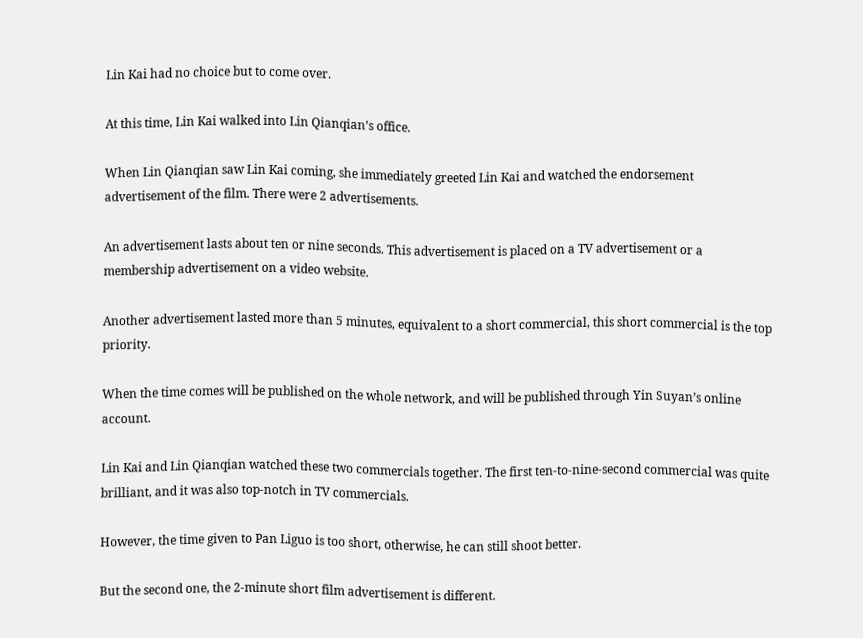Lin Kai had no choice but to come over.

At this time, Lin Kai walked into Lin Qianqian’s office.

When Lin Qianqian saw Lin Kai coming, she immediately greeted Lin Kai and watched the endorsement advertisement of the film. There were 2 advertisements.

An advertisement lasts about ten or nine seconds. This advertisement is placed on a TV advertisement or a membership advertisement on a video website.

Another advertisement lasted more than 5 minutes, equivalent to a short commercial, this short commercial is the top priority.

When the time comes will be published on the whole network, and will be published through Yin Suyan’s online account.

Lin Kai and Lin Qianqian watched these two commercials together. The first ten-to-nine-second commercial was quite brilliant, and it was also top-notch in TV commercials.

However, the time given to Pan Liguo is too short, otherwise, he can still shoot better.

But the second one, the 2-minute short film advertisement is different.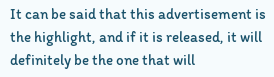It can be said that this advertisement is the highlight, and if it is released, it will definitely be the one that will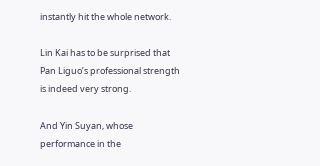instantly hit the whole network.

Lin Kai has to be surprised that Pan Liguo’s professional strength is indeed very strong.

And Yin Suyan, whose performance in the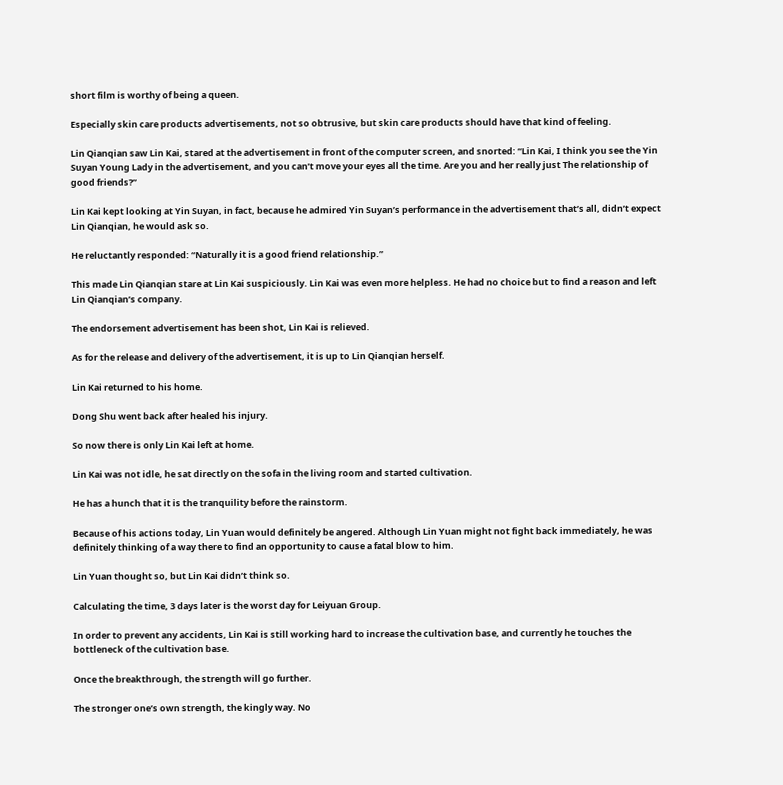short film is worthy of being a queen.

Especially skin care products advertisements, not so obtrusive, but skin care products should have that kind of feeling.

Lin Qianqian saw Lin Kai, stared at the advertisement in front of the computer screen, and snorted: “Lin Kai, I think you see the Yin Suyan Young Lady in the advertisement, and you can’t move your eyes all the time. Are you and her really just The relationship of good friends?”

Lin Kai kept looking at Yin Suyan, in fact, because he admired Yin Suyan’s performance in the advertisement that’s all, didn’t expect Lin Qianqian, he would ask so.

He reluctantly responded: “Naturally it is a good friend relationship.”

This made Lin Qianqian stare at Lin Kai suspiciously. Lin Kai was even more helpless. He had no choice but to find a reason and left Lin Qianqian’s company.

The endorsement advertisement has been shot, Lin Kai is relieved.

As for the release and delivery of the advertisement, it is up to Lin Qianqian herself.

Lin Kai returned to his home.

Dong Shu went back after healed his injury.

So now there is only Lin Kai left at home.

Lin Kai was not idle, he sat directly on the sofa in the living room and started cultivation.

He has a hunch that it is the tranquility before the rainstorm.

Because of his actions today, Lin Yuan would definitely be angered. Although Lin Yuan might not fight back immediately, he was definitely thinking of a way there to find an opportunity to cause a fatal blow to him.

Lin Yuan thought so, but Lin Kai didn’t think so.

Calculating the time, 3 days later is the worst day for Leiyuan Group.

In order to prevent any accidents, Lin Kai is still working hard to increase the cultivation base, and currently he touches the bottleneck of the cultivation base.

Once the breakthrough, the strength will go further.

The stronger one’s own strength, the kingly way. No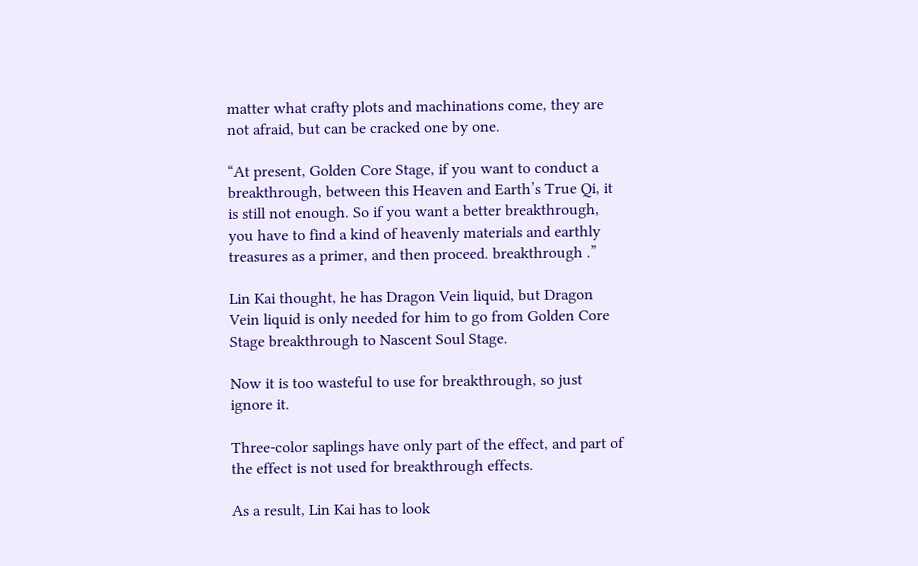matter what crafty plots and machinations come, they are not afraid, but can be cracked one by one.

“At present, Golden Core Stage, if you want to conduct a breakthrough, between this Heaven and Earth’s True Qi, it is still not enough. So if you want a better breakthrough, you have to find a kind of heavenly materials and earthly treasures as a primer, and then proceed. breakthrough .”

Lin Kai thought, he has Dragon Vein liquid, but Dragon Vein liquid is only needed for him to go from Golden Core Stage breakthrough to Nascent Soul Stage.

Now it is too wasteful to use for breakthrough, so just ignore it.

Three-color saplings have only part of the effect, and part of the effect is not used for breakthrough effects.

As a result, Lin Kai has to look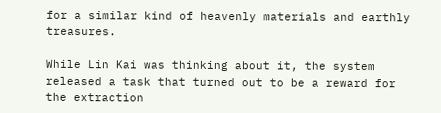for a similar kind of heavenly materials and earthly treasures.

While Lin Kai was thinking about it, the system released a task that turned out to be a reward for the extraction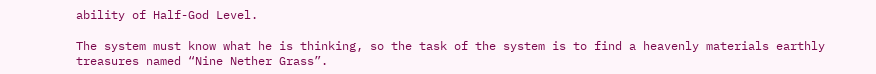ability of Half-God Level.

The system must know what he is thinking, so the task of the system is to find a heavenly materials earthly treasures named “Nine Nether Grass”.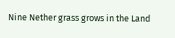Nine Nether grass grows in the Land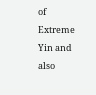of Extreme Yin and also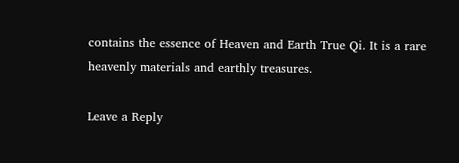contains the essence of Heaven and Earth True Qi. It is a rare heavenly materials and earthly treasures.

Leave a Reply